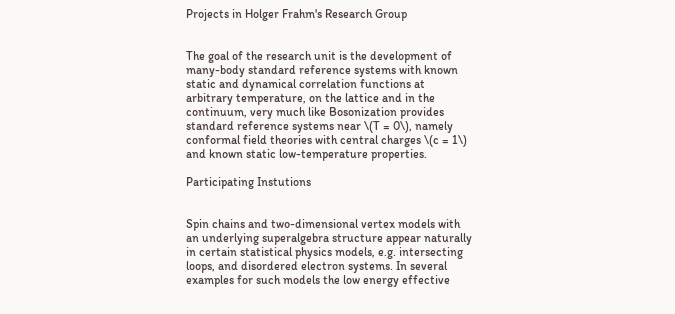Projects in Holger Frahm's Research Group


The goal of the research unit is the development of many-body standard reference systems with known static and dynamical correlation functions at arbitrary temperature, on the lattice and in the continuum, very much like Bosonization provides standard reference systems near \(T = 0\), namely conformal field theories with central charges \(c = 1\) and known static low-temperature properties.

Participating Instutions


Spin chains and two-dimensional vertex models with an underlying superalgebra structure appear naturally in certain statistical physics models, e.g. intersecting loops, and disordered electron systems. In several examples for such models the low energy effective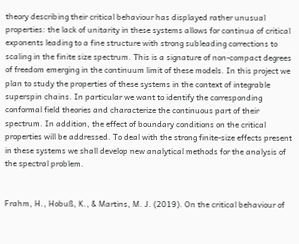theory describing their critical behaviour has displayed rather unusual properties: the lack of unitarity in these systems allows for continua of critical exponents leading to a fine structure with strong subleading corrections to scaling in the finite size spectrum. This is a signature of non-compact degrees of freedom emerging in the continuum limit of these models. In this project we plan to study the properties of these systems in the context of integrable superspin chains. In particular we want to identify the corresponding conformal field theories and characterize the continuous part of their spectrum. In addition, the effect of boundary conditions on the critical properties will be addressed. To deal with the strong finite-size effects present in these systems we shall develop new analytical methods for the analysis of the spectral problem.


Frahm, H., Hobuß, K., & Martins, M. J. (2019). On the critical behaviour of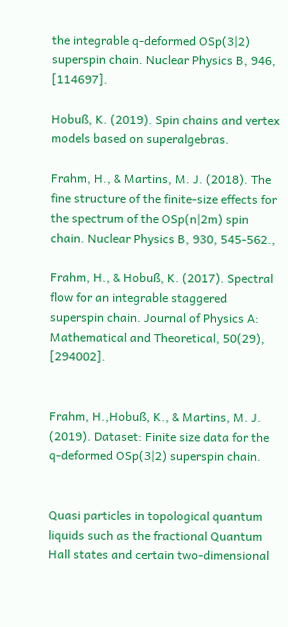the integrable q-deformed OSp(3|2) superspin chain. Nuclear Physics B, 946, [114697].

Hobuß, K. (2019). Spin chains and vertex models based on superalgebras.

Frahm, H., & Martins, M. J. (2018). The fine structure of the finite-size effects for the spectrum of the OSp(n|2m) spin chain. Nuclear Physics B, 930, 545-562.,

Frahm, H., & Hobuß, K. (2017). Spectral flow for an integrable staggered superspin chain. Journal of Physics A: Mathematical and Theoretical, 50(29), [294002].


Frahm, H.,Hobuß, K., & Martins, M. J. (2019). Dataset: Finite size data for the q-deformed OSp(3|2) superspin chain.


Quasi particles in topological quantum liquids such as the fractional Quantum Hall states and certain two-dimensional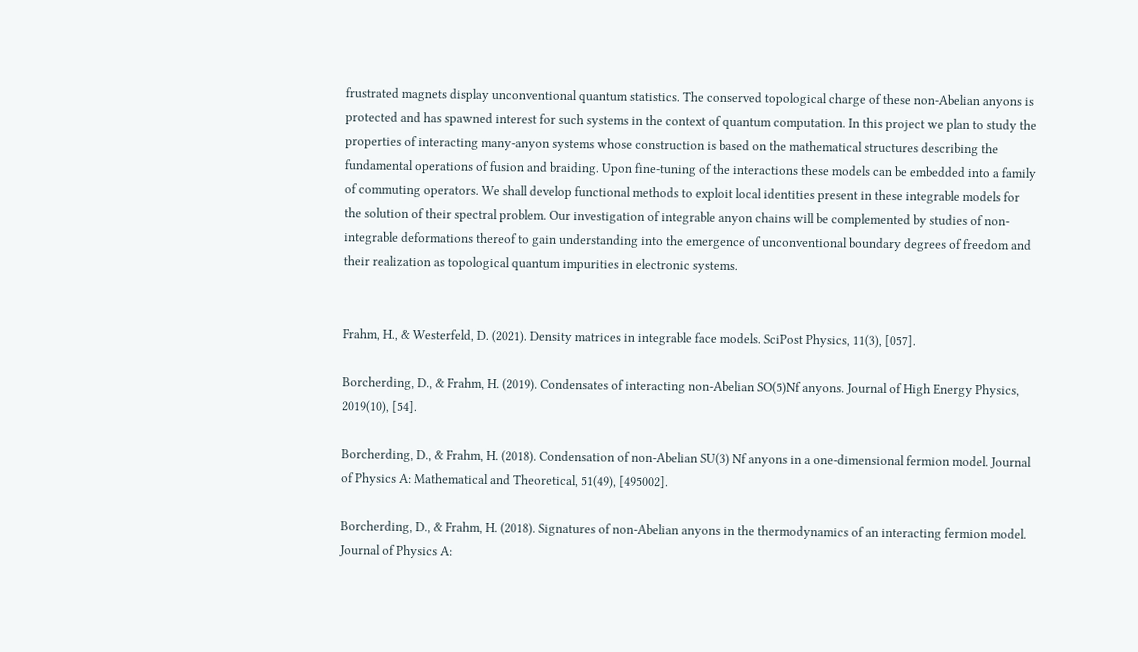frustrated magnets display unconventional quantum statistics. The conserved topological charge of these non-Abelian anyons is protected and has spawned interest for such systems in the context of quantum computation. In this project we plan to study the properties of interacting many-anyon systems whose construction is based on the mathematical structures describing the fundamental operations of fusion and braiding. Upon fine-tuning of the interactions these models can be embedded into a family of commuting operators. We shall develop functional methods to exploit local identities present in these integrable models for the solution of their spectral problem. Our investigation of integrable anyon chains will be complemented by studies of non-integrable deformations thereof to gain understanding into the emergence of unconventional boundary degrees of freedom and their realization as topological quantum impurities in electronic systems.


Frahm, H., & Westerfeld, D. (2021). Density matrices in integrable face models. SciPost Physics, 11(3), [057].

Borcherding, D., & Frahm, H. (2019). Condensates of interacting non-Abelian SO(5)Nf anyons. Journal of High Energy Physics, 2019(10), [54].

Borcherding, D., & Frahm, H. (2018). Condensation of non-Abelian SU(3) Nf anyons in a one-dimensional fermion model. Journal of Physics A: Mathematical and Theoretical, 51(49), [495002].

Borcherding, D., & Frahm, H. (2018). Signatures of non-Abelian anyons in the thermodynamics of an interacting fermion model. Journal of Physics A: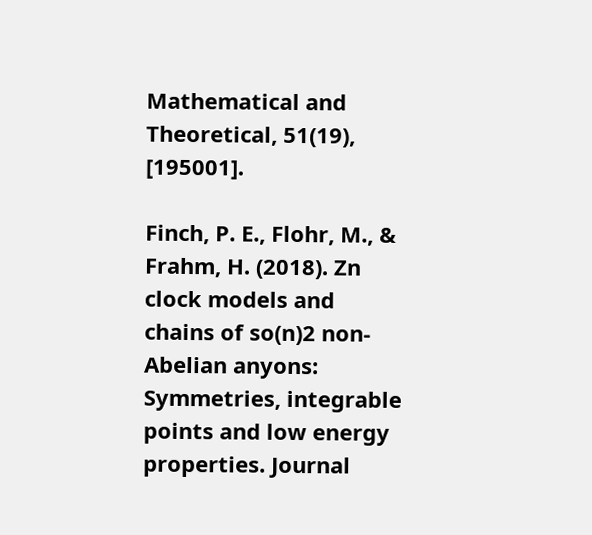Mathematical and Theoretical, 51(19), [195001].

Finch, P. E., Flohr, M., & Frahm, H. (2018). Zn clock models and chains of so(n)2 non-Abelian anyons: Symmetries, integrable points and low energy properties. Journal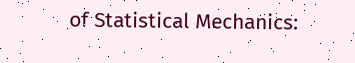of Statistical Mechanics: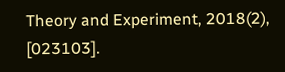Theory and Experiment, 2018(2), [023103].